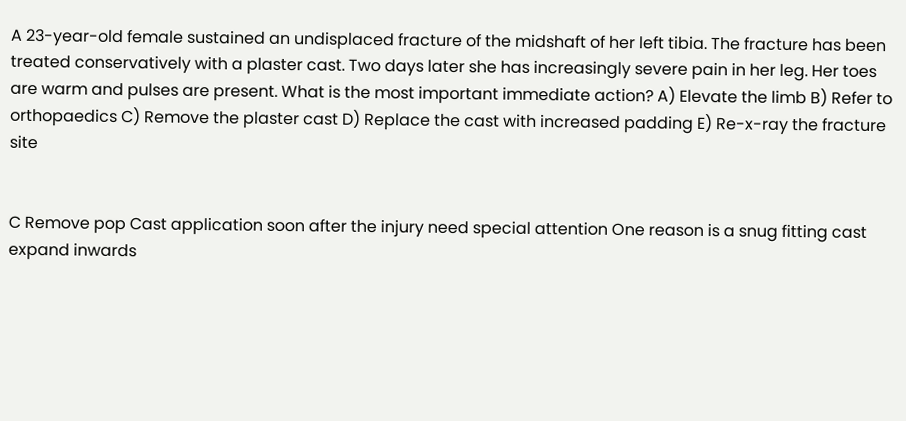A 23-year-old female sustained an undisplaced fracture of the midshaft of her left tibia. The fracture has been treated conservatively with a plaster cast. Two days later she has increasingly severe pain in her leg. Her toes are warm and pulses are present. What is the most important immediate action? A) Elevate the limb B) Refer to orthopaedics C) Remove the plaster cast D) Replace the cast with increased padding E) Re-x-ray the fracture site


C Remove pop Cast application soon after the injury need special attention One reason is a snug fitting cast expand inwards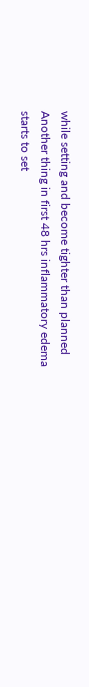while setting and become tighter than planned Another thing in first 48 hrs inflammatory edema starts to set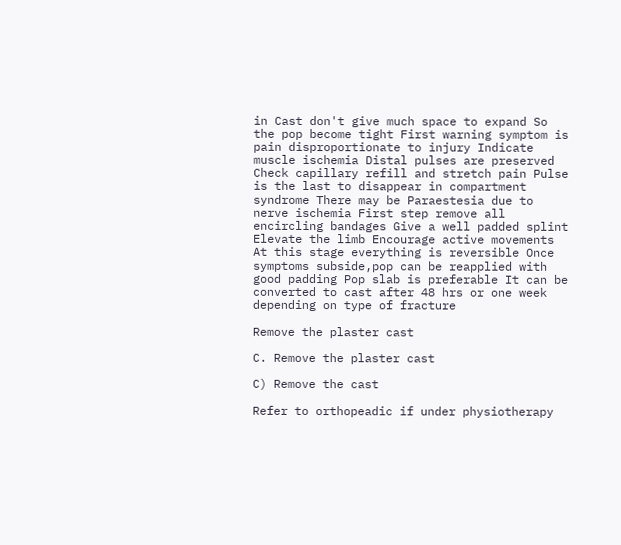in Cast don't give much space to expand So the pop become tight First warning symptom is pain disproportionate to injury Indicate muscle ischemia Distal pulses are preserved Check capillary refill and stretch pain Pulse is the last to disappear in compartment syndrome There may be Paraestesia due to nerve ischemia First step remove all encircling bandages Give a well padded splint Elevate the limb Encourage active movements At this stage everything is reversible Once symptoms subside,pop can be reapplied with good padding Pop slab is preferable It can be converted to cast after 48 hrs or one week depending on type of fracture

Remove the plaster cast

C. Remove the plaster cast

C) Remove the cast

Refer to orthopeadic if under physiotherapy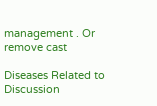management . Or remove cast

Diseases Related to Discussion